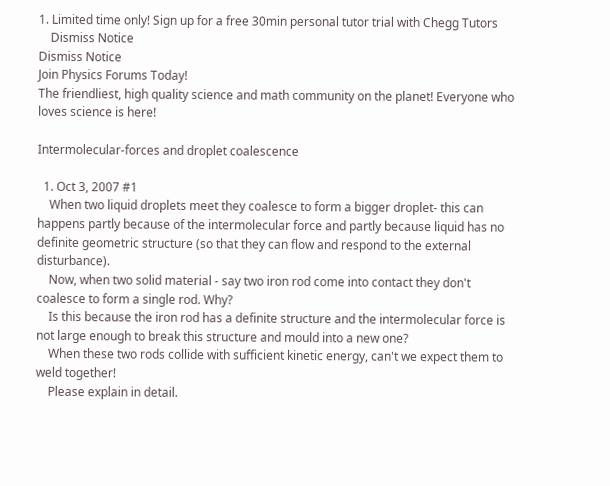1. Limited time only! Sign up for a free 30min personal tutor trial with Chegg Tutors
    Dismiss Notice
Dismiss Notice
Join Physics Forums Today!
The friendliest, high quality science and math community on the planet! Everyone who loves science is here!

Intermolecular-forces and droplet coalescence

  1. Oct 3, 2007 #1
    When two liquid droplets meet they coalesce to form a bigger droplet- this can happens partly because of the intermolecular force and partly because liquid has no definite geometric structure (so that they can flow and respond to the external disturbance).
    Now, when two solid material - say two iron rod come into contact they don't coalesce to form a single rod. Why?
    Is this because the iron rod has a definite structure and the intermolecular force is not large enough to break this structure and mould into a new one?
    When these two rods collide with sufficient kinetic energy, can't we expect them to weld together!
    Please explain in detail.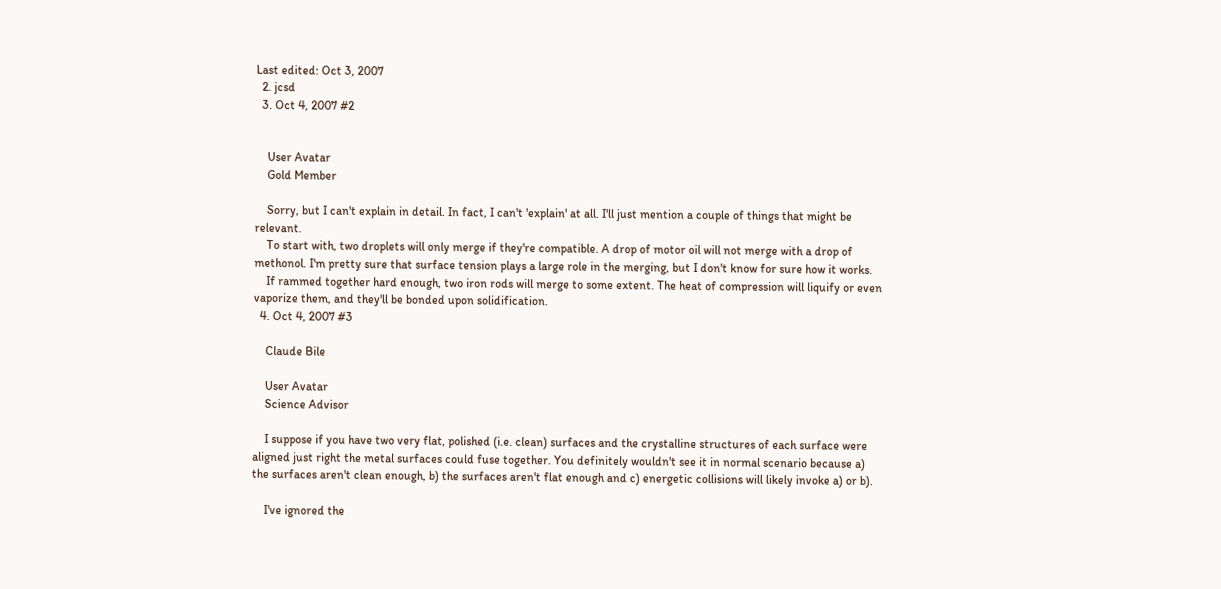Last edited: Oct 3, 2007
  2. jcsd
  3. Oct 4, 2007 #2


    User Avatar
    Gold Member

    Sorry, but I can't explain in detail. In fact, I can't 'explain' at all. I'll just mention a couple of things that might be relevant.
    To start with, two droplets will only merge if they're compatible. A drop of motor oil will not merge with a drop of methonol. I'm pretty sure that surface tension plays a large role in the merging, but I don't know for sure how it works.
    If rammed together hard enough, two iron rods will merge to some extent. The heat of compression will liquify or even vaporize them, and they'll be bonded upon solidification.
  4. Oct 4, 2007 #3

    Claude Bile

    User Avatar
    Science Advisor

    I suppose if you have two very flat, polished (i.e. clean) surfaces and the crystalline structures of each surface were aligned just right the metal surfaces could fuse together. You definitely wouldn't see it in normal scenario because a) the surfaces aren't clean enough, b) the surfaces aren't flat enough and c) energetic collisions will likely invoke a) or b).

    I've ignored the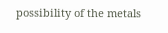possibility of the metals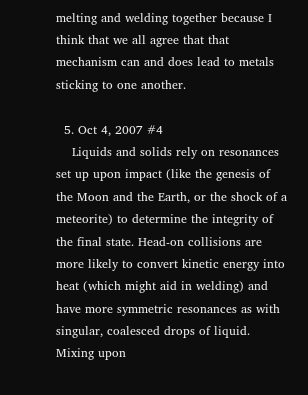melting and welding together because I think that we all agree that that mechanism can and does lead to metals sticking to one another.

  5. Oct 4, 2007 #4
    Liquids and solids rely on resonances set up upon impact (like the genesis of the Moon and the Earth, or the shock of a meteorite) to determine the integrity of the final state. Head-on collisions are more likely to convert kinetic energy into heat (which might aid in welding) and have more symmetric resonances as with singular, coalesced drops of liquid. Mixing upon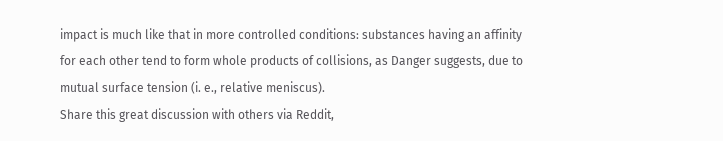impact is much like that in more controlled conditions: substances having an affinity for each other tend to form whole products of collisions, as Danger suggests, due to mutual surface tension (i. e., relative meniscus).
Share this great discussion with others via Reddit,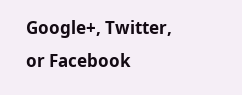Google+, Twitter, or Facebook